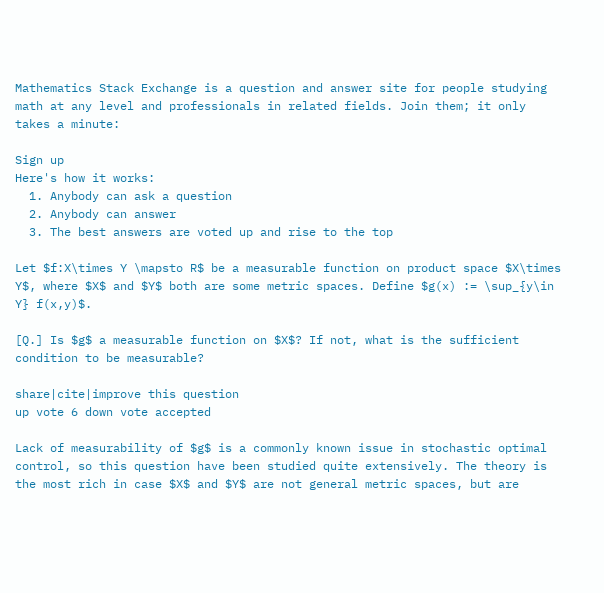Mathematics Stack Exchange is a question and answer site for people studying math at any level and professionals in related fields. Join them; it only takes a minute:

Sign up
Here's how it works:
  1. Anybody can ask a question
  2. Anybody can answer
  3. The best answers are voted up and rise to the top

Let $f:X\times Y \mapsto R$ be a measurable function on product space $X\times Y$, where $X$ and $Y$ both are some metric spaces. Define $g(x) := \sup_{y\in Y} f(x,y)$.

[Q.] Is $g$ a measurable function on $X$? If not, what is the sufficient condition to be measurable?

share|cite|improve this question
up vote 6 down vote accepted

Lack of measurability of $g$ is a commonly known issue in stochastic optimal control, so this question have been studied quite extensively. The theory is the most rich in case $X$ and $Y$ are not general metric spaces, but are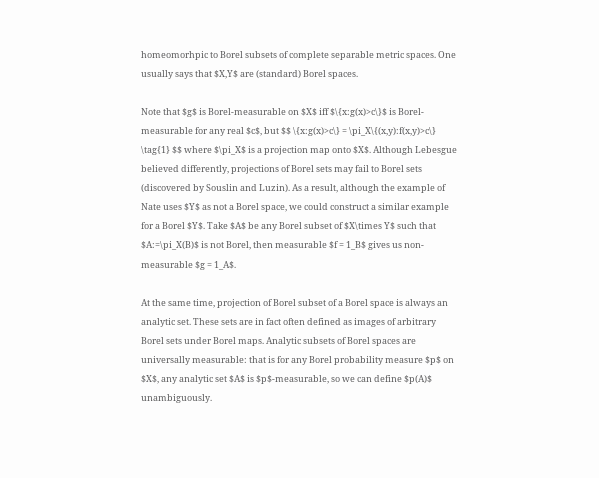homeomorhpic to Borel subsets of complete separable metric spaces. One usually says that $X,Y$ are (standard) Borel spaces.

Note that $g$ is Borel-measurable on $X$ iff $\{x:g(x)>c\}$ is Borel-measurable for any real $c$, but $$ \{x:g(x)>c\} = \pi_X\{(x,y):f(x,y)>c\} \tag{1} $$ where $\pi_X$ is a projection map onto $X$. Although Lebesgue believed differently, projections of Borel sets may fail to Borel sets (discovered by Souslin and Luzin). As a result, although the example of Nate uses $Y$ as not a Borel space, we could construct a similar example for a Borel $Y$. Take $A$ be any Borel subset of $X\times Y$ such that $A:=\pi_X(B)$ is not Borel, then measurable $f = 1_B$ gives us non-measurable $g = 1_A$.

At the same time, projection of Borel subset of a Borel space is always an analytic set. These sets are in fact often defined as images of arbitrary Borel sets under Borel maps. Analytic subsets of Borel spaces are universally measurable: that is for any Borel probability measure $p$ on $X$, any analytic set $A$ is $p$-measurable, so we can define $p(A)$ unambiguously.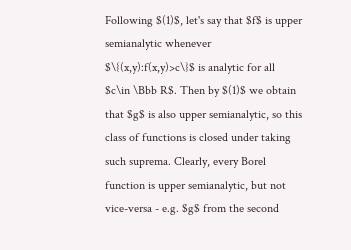Following $(1)$, let's say that $f$ is upper semianalytic whenever $\{(x,y):f(x,y)>c\}$ is analytic for all $c\in \Bbb R$. Then by $(1)$ we obtain that $g$ is also upper semianalytic, so this class of functions is closed under taking such suprema. Clearly, every Borel function is upper semianalytic, but not vice-versa - e.g. $g$ from the second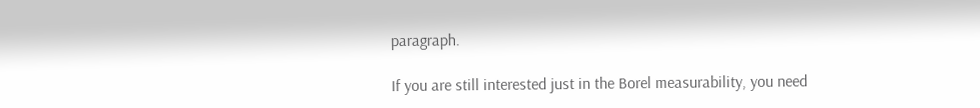paragraph.

If you are still interested just in the Borel measurability, you need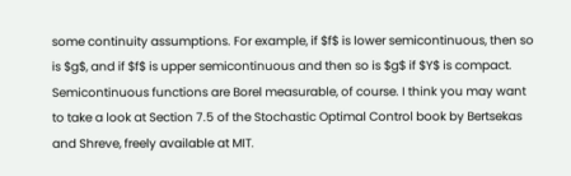some continuity assumptions. For example, if $f$ is lower semicontinuous, then so is $g$, and if $f$ is upper semicontinuous and then so is $g$ if $Y$ is compact. Semicontinuous functions are Borel measurable, of course. I think you may want to take a look at Section 7.5 of the Stochastic Optimal Control book by Bertsekas and Shreve, freely available at MIT.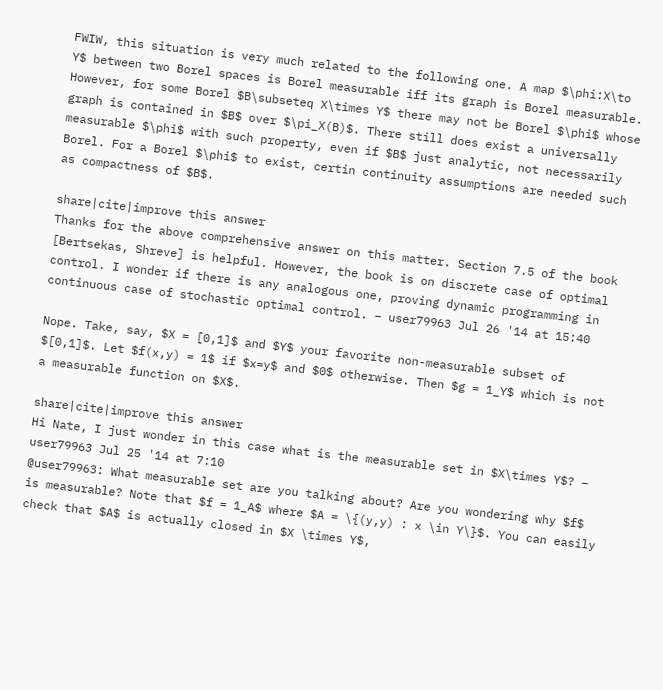FWIW, this situation is very much related to the following one. A map $\phi:X\to Y$ between two Borel spaces is Borel measurable iff its graph is Borel measurable. However, for some Borel $B\subseteq X\times Y$ there may not be Borel $\phi$ whose graph is contained in $B$ over $\pi_X(B)$. There still does exist a universally measurable $\phi$ with such property, even if $B$ just analytic, not necessarily Borel. For a Borel $\phi$ to exist, certin continuity assumptions are needed such as compactness of $B$.

share|cite|improve this answer
Thanks for the above comprehensive answer on this matter. Section 7.5 of the book [Bertsekas, Shreve] is helpful. However, the book is on discrete case of optimal control. I wonder if there is any analogous one, proving dynamic programming in continuous case of stochastic optimal control. – user79963 Jul 26 '14 at 15:40

Nope. Take, say, $X = [0,1]$ and $Y$ your favorite non-measurable subset of $[0,1]$. Let $f(x,y) = 1$ if $x=y$ and $0$ otherwise. Then $g = 1_Y$ which is not a measurable function on $X$.

share|cite|improve this answer
Hi Nate, I just wonder in this case what is the measurable set in $X\times Y$? – user79963 Jul 25 '14 at 7:10
@user79963: What measurable set are you talking about? Are you wondering why $f$ is measurable? Note that $f = 1_A$ where $A = \{(y,y) : x \in Y\}$. You can easily check that $A$ is actually closed in $X \times Y$,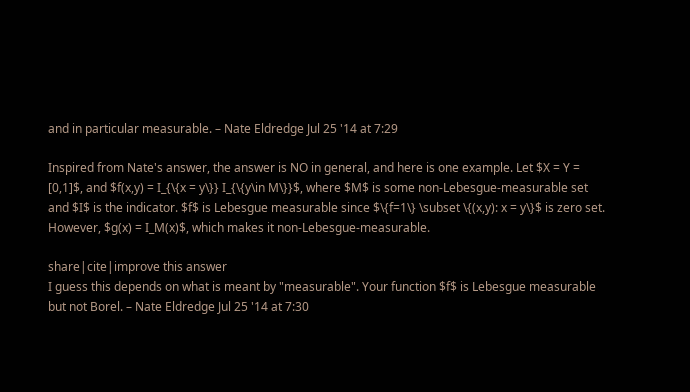and in particular measurable. – Nate Eldredge Jul 25 '14 at 7:29

Inspired from Nate's answer, the answer is NO in general, and here is one example. Let $X = Y = [0,1]$, and $f(x,y) = I_{\{x = y\}} I_{\{y\in M\}}$, where $M$ is some non-Lebesgue-measurable set and $I$ is the indicator. $f$ is Lebesgue measurable since $\{f=1\} \subset \{(x,y): x = y\}$ is zero set. However, $g(x) = I_M(x)$, which makes it non-Lebesgue-measurable.

share|cite|improve this answer
I guess this depends on what is meant by "measurable". Your function $f$ is Lebesgue measurable but not Borel. – Nate Eldredge Jul 25 '14 at 7:30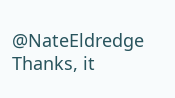@NateEldredge Thanks, it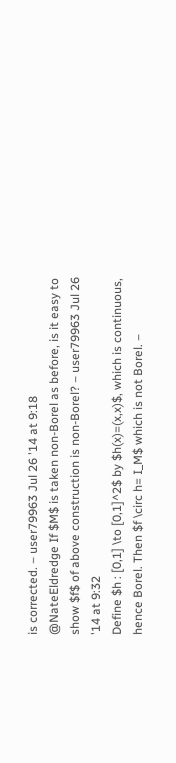is corrected. – user79963 Jul 26 '14 at 9:18
@NateEldredge If $M$ is taken non-Borel as before, is it easy to show $f$ of above construction is non-Borel? – user79963 Jul 26 '14 at 9:32
Define $h : [0,1] \to [0,1]^2$ by $h(x)=(x,x)$, which is continuous, hence Borel. Then $f \circ h= I_M$ which is not Borel. –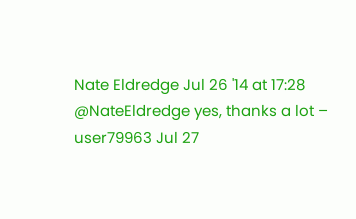Nate Eldredge Jul 26 '14 at 17:28
@NateEldredge yes, thanks a lot – user79963 Jul 27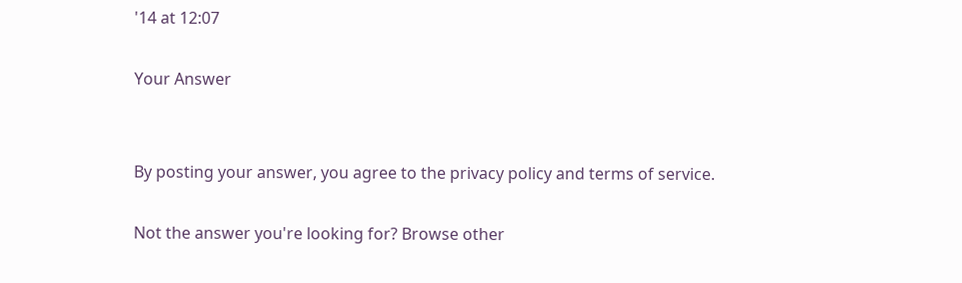'14 at 12:07

Your Answer


By posting your answer, you agree to the privacy policy and terms of service.

Not the answer you're looking for? Browse other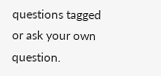questions tagged or ask your own question.